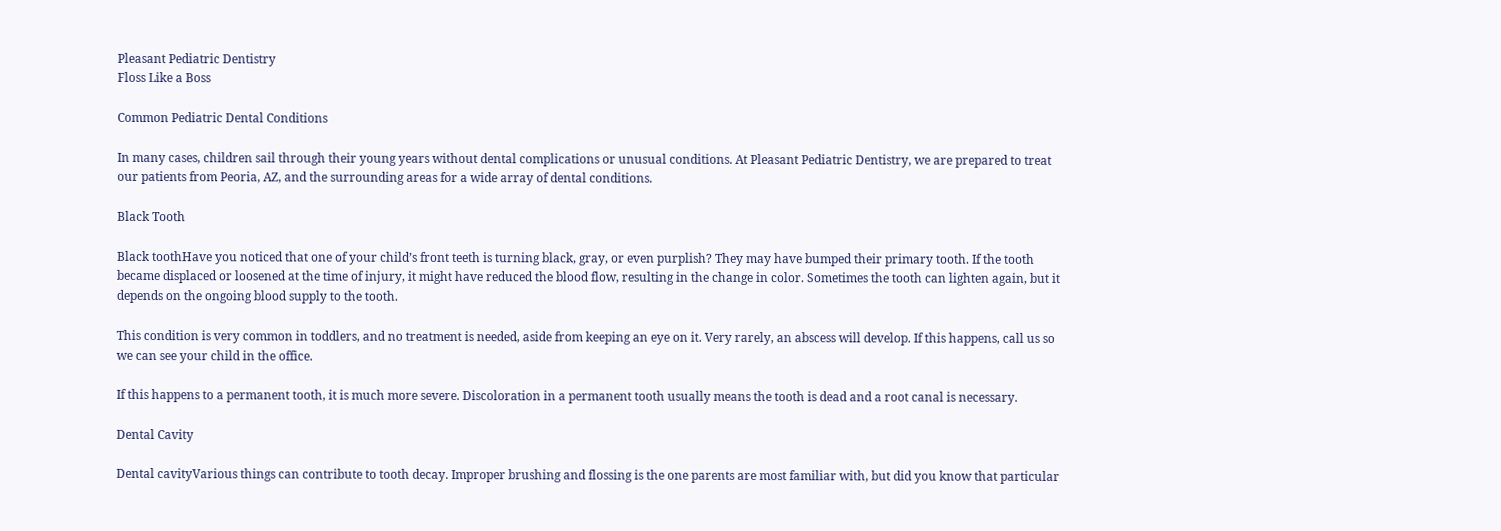Pleasant Pediatric Dentistry
Floss Like a Boss

Common Pediatric Dental Conditions

In many cases, children sail through their young years without dental complications or unusual conditions. At Pleasant Pediatric Dentistry, we are prepared to treat our patients from Peoria, AZ, and the surrounding areas for a wide array of dental conditions.

Black Tooth

Black toothHave you noticed that one of your child’s front teeth is turning black, gray, or even purplish? They may have bumped their primary tooth. If the tooth became displaced or loosened at the time of injury, it might have reduced the blood flow, resulting in the change in color. Sometimes the tooth can lighten again, but it depends on the ongoing blood supply to the tooth.

This condition is very common in toddlers, and no treatment is needed, aside from keeping an eye on it. Very rarely, an abscess will develop. If this happens, call us so we can see your child in the office.

If this happens to a permanent tooth, it is much more severe. Discoloration in a permanent tooth usually means the tooth is dead and a root canal is necessary.

Dental Cavity

Dental cavityVarious things can contribute to tooth decay. Improper brushing and flossing is the one parents are most familiar with, but did you know that particular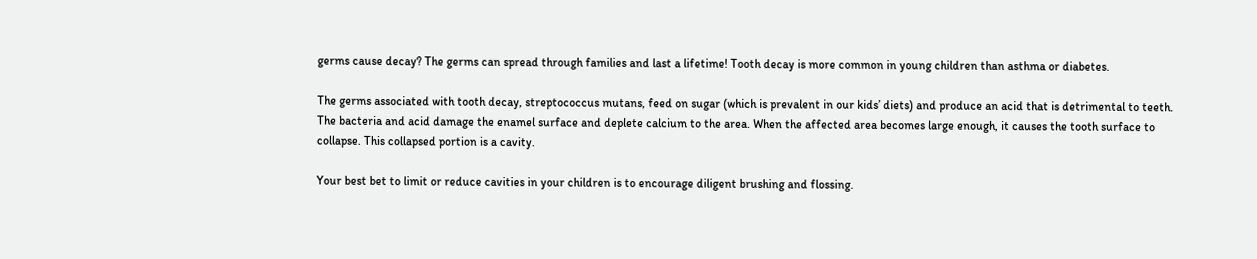germs cause decay? The germs can spread through families and last a lifetime! Tooth decay is more common in young children than asthma or diabetes.

The germs associated with tooth decay, streptococcus mutans, feed on sugar (which is prevalent in our kids’ diets) and produce an acid that is detrimental to teeth. The bacteria and acid damage the enamel surface and deplete calcium to the area. When the affected area becomes large enough, it causes the tooth surface to collapse. This collapsed portion is a cavity.

Your best bet to limit or reduce cavities in your children is to encourage diligent brushing and flossing.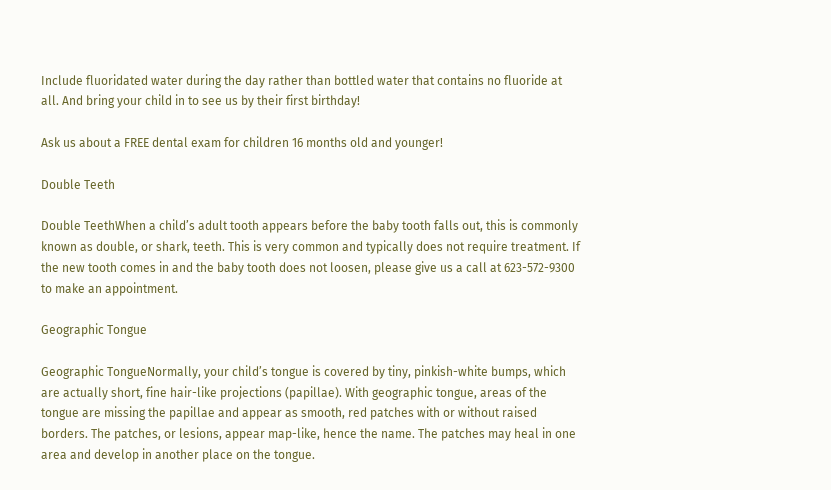Include fluoridated water during the day rather than bottled water that contains no fluoride at all. And bring your child in to see us by their first birthday!

Ask us about a FREE dental exam for children 16 months old and younger!

Double Teeth

Double TeethWhen a child’s adult tooth appears before the baby tooth falls out, this is commonly known as double, or shark, teeth. This is very common and typically does not require treatment. If the new tooth comes in and the baby tooth does not loosen, please give us a call at 623-572-9300 to make an appointment.

Geographic Tongue

Geographic TongueNormally, your child’s tongue is covered by tiny, pinkish-white bumps, which are actually short, fine hair-like projections (papillae). With geographic tongue, areas of the tongue are missing the papillae and appear as smooth, red patches with or without raised borders. The patches, or lesions, appear map-like, hence the name. The patches may heal in one area and develop in another place on the tongue.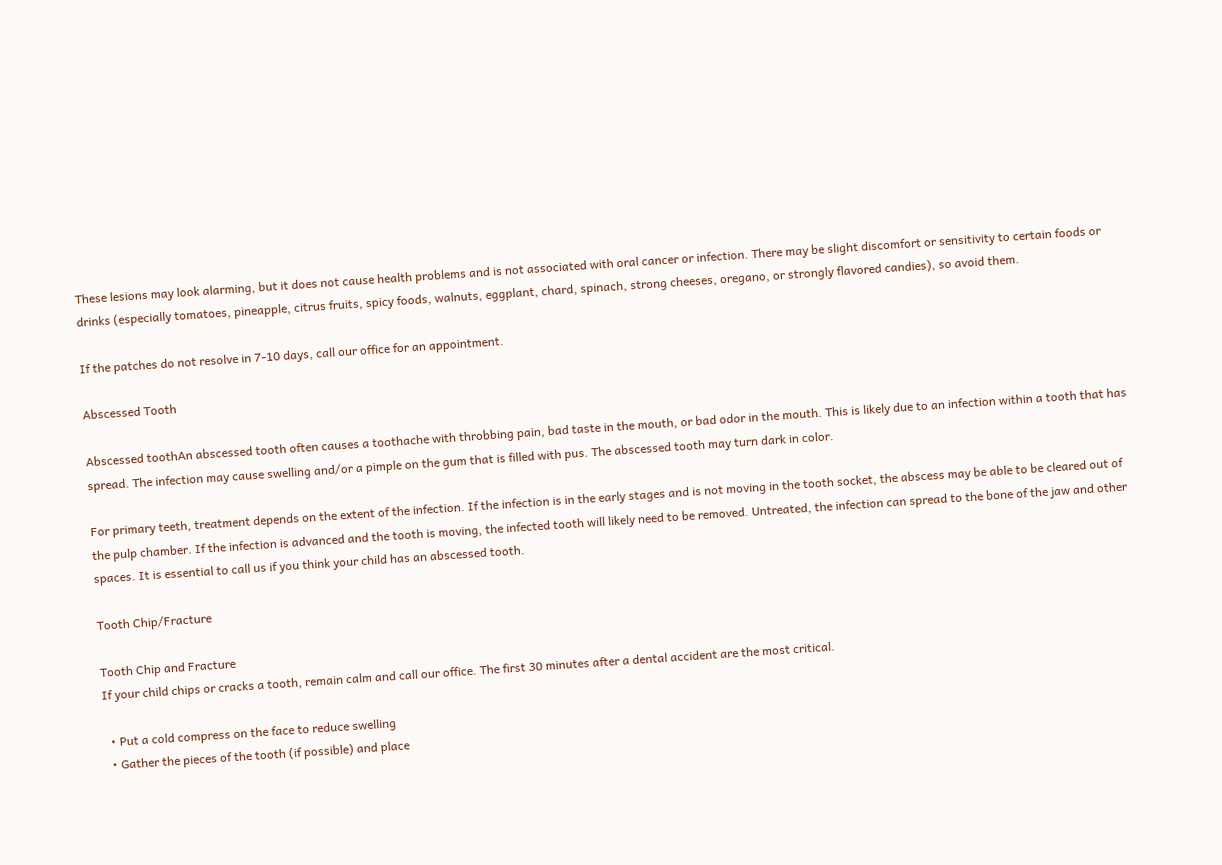These lesions may look alarming, but it does not cause health problems and is not associated with oral cancer or infection. There may be slight discomfort or sensitivity to certain foods or drinks (especially tomatoes, pineapple, citrus fruits, spicy foods, walnuts, eggplant, chard, spinach, strong cheeses, oregano, or strongly flavored candies), so avoid them.

If the patches do not resolve in 7-10 days, call our office for an appointment.

Abscessed Tooth

Abscessed toothAn abscessed tooth often causes a toothache with throbbing pain, bad taste in the mouth, or bad odor in the mouth. This is likely due to an infection within a tooth that has spread. The infection may cause swelling and/or a pimple on the gum that is filled with pus. The abscessed tooth may turn dark in color.

For primary teeth, treatment depends on the extent of the infection. If the infection is in the early stages and is not moving in the tooth socket, the abscess may be able to be cleared out of the pulp chamber. If the infection is advanced and the tooth is moving, the infected tooth will likely need to be removed. Untreated, the infection can spread to the bone of the jaw and other spaces. It is essential to call us if you think your child has an abscessed tooth.

Tooth Chip/Fracture

Tooth Chip and Fracture
If your child chips or cracks a tooth, remain calm and call our office. The first 30 minutes after a dental accident are the most critical.

  • Put a cold compress on the face to reduce swelling
  • Gather the pieces of the tooth (if possible) and place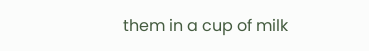them in a cup of milk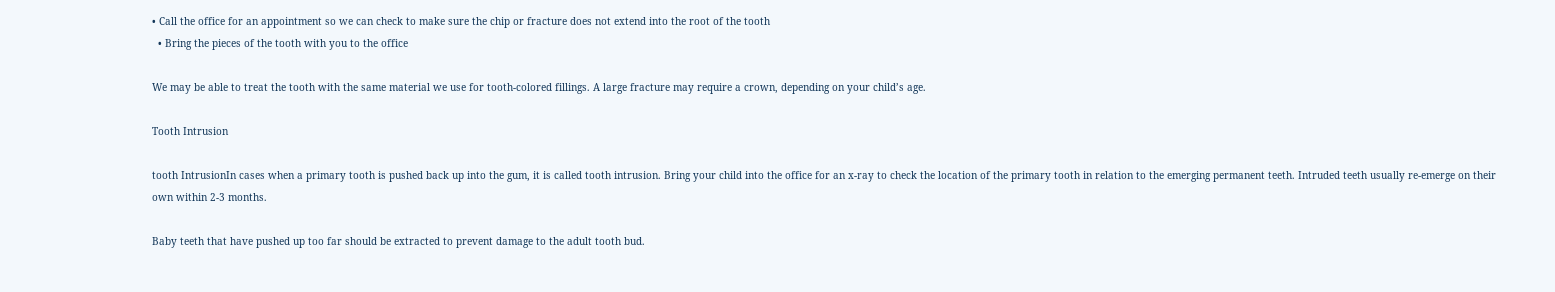• Call the office for an appointment so we can check to make sure the chip or fracture does not extend into the root of the tooth
  • Bring the pieces of the tooth with you to the office

We may be able to treat the tooth with the same material we use for tooth-colored fillings. A large fracture may require a crown, depending on your child’s age.

Tooth Intrusion

tooth IntrusionIn cases when a primary tooth is pushed back up into the gum, it is called tooth intrusion. Bring your child into the office for an x-ray to check the location of the primary tooth in relation to the emerging permanent teeth. Intruded teeth usually re-emerge on their own within 2-3 months.

Baby teeth that have pushed up too far should be extracted to prevent damage to the adult tooth bud.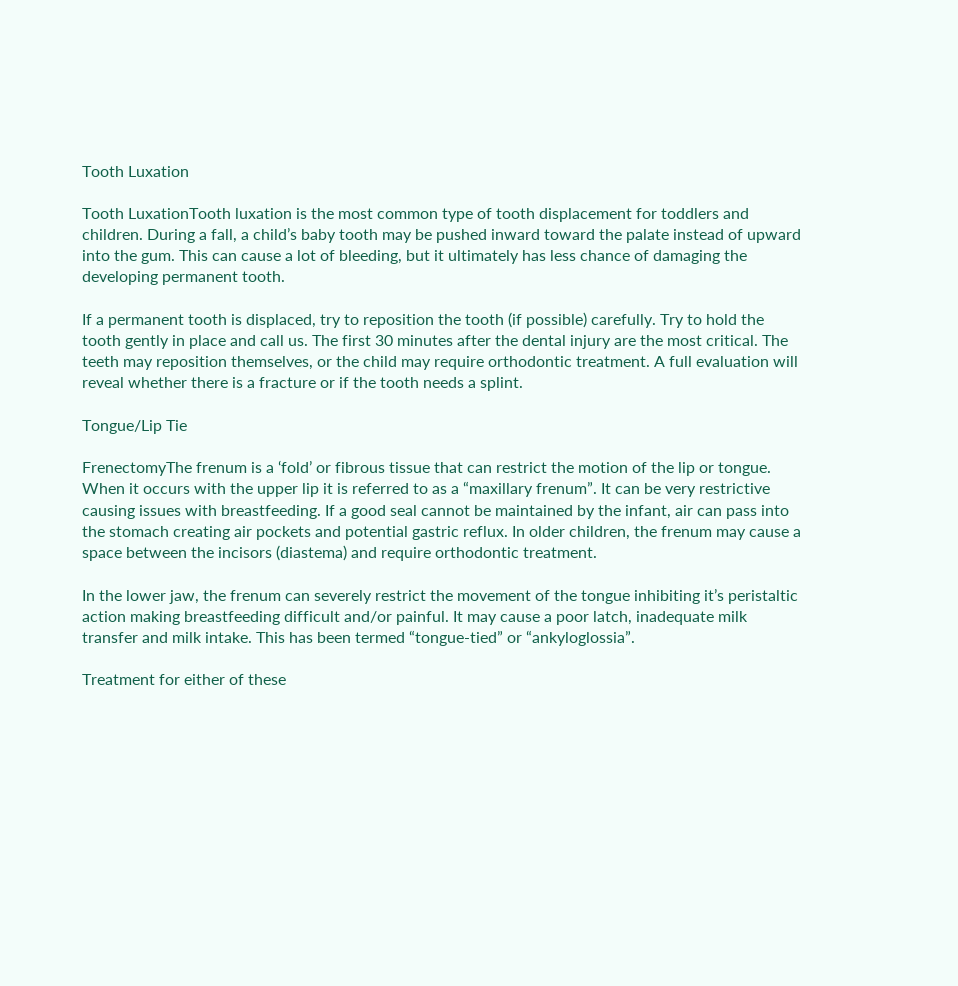Tooth Luxation

Tooth LuxationTooth luxation is the most common type of tooth displacement for toddlers and children. During a fall, a child’s baby tooth may be pushed inward toward the palate instead of upward into the gum. This can cause a lot of bleeding, but it ultimately has less chance of damaging the developing permanent tooth.

If a permanent tooth is displaced, try to reposition the tooth (if possible) carefully. Try to hold the tooth gently in place and call us. The first 30 minutes after the dental injury are the most critical. The teeth may reposition themselves, or the child may require orthodontic treatment. A full evaluation will reveal whether there is a fracture or if the tooth needs a splint.

Tongue/Lip Tie

FrenectomyThe frenum is a ‘fold’ or fibrous tissue that can restrict the motion of the lip or tongue. When it occurs with the upper lip it is referred to as a “maxillary frenum”. It can be very restrictive causing issues with breastfeeding. If a good seal cannot be maintained by the infant, air can pass into the stomach creating air pockets and potential gastric reflux. In older children, the frenum may cause a space between the incisors (diastema) and require orthodontic treatment.

In the lower jaw, the frenum can severely restrict the movement of the tongue inhibiting it’s peristaltic action making breastfeeding difficult and/or painful. It may cause a poor latch, inadequate milk transfer and milk intake. This has been termed “tongue-tied” or “ankyloglossia”.

Treatment for either of these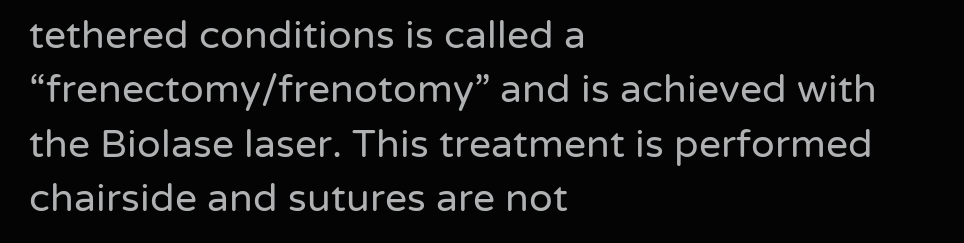tethered conditions is called a “frenectomy/frenotomy” and is achieved with the Biolase laser. This treatment is performed chairside and sutures are not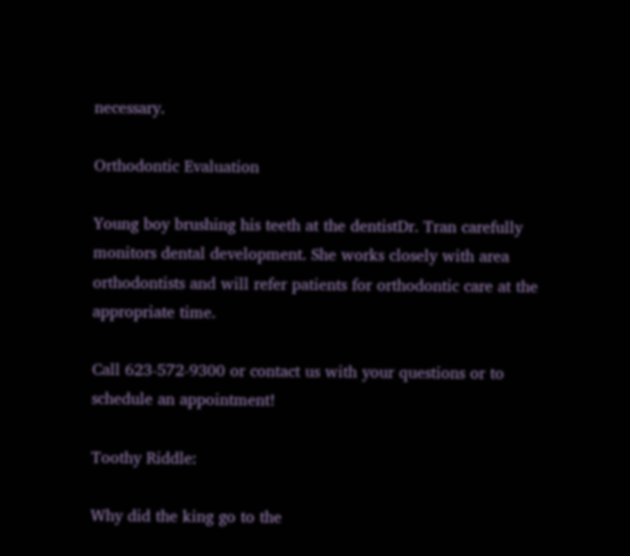necessary.

Orthodontic Evaluation

Young boy brushing his teeth at the dentistDr. Tran carefully monitors dental development. She works closely with area orthodontists and will refer patients for orthodontic care at the appropriate time.

Call 623-572-9300 or contact us with your questions or to schedule an appointment!

Toothy Riddle:

Why did the king go to the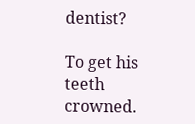dentist?

To get his teeth crowned.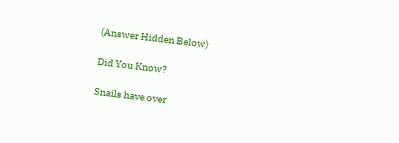(Answer Hidden Below)

Did You Know?

Snails have over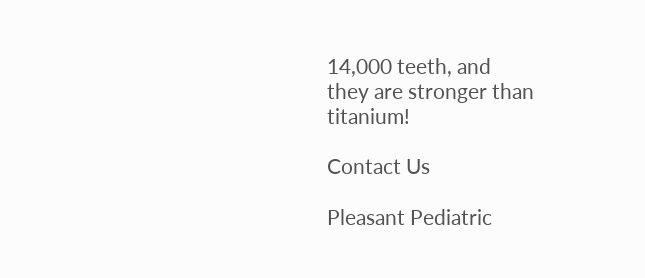14,000 teeth, and
they are stronger than titanium!

Contact Us

Pleasant Pediatric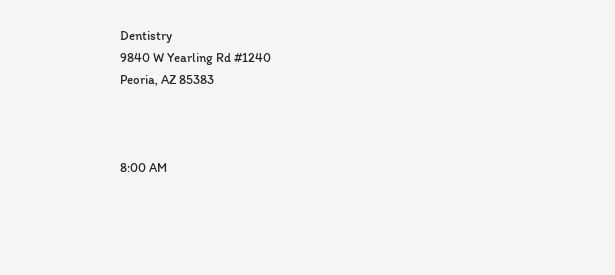Dentistry
9840 W Yearling Rd #1240
Peoria, AZ 85383



8:00 AM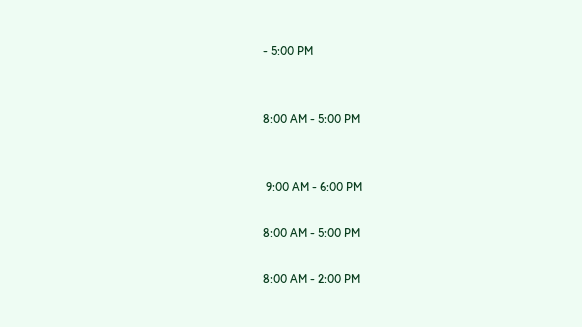- 5:00 PM


8:00 AM - 5:00 PM


 9:00 AM - 6:00 PM

8:00 AM - 5:00 PM

8:00 AM - 2:00 PM